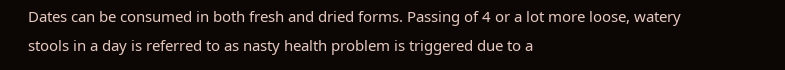Dates can be consumed in both fresh and dried forms. Passing of 4 or a lot more loose, watery stools in a day is referred to as nasty health problem is triggered due to a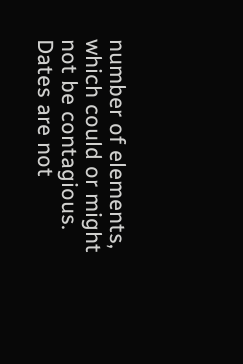number of elements, which could or might not be contagious. Dates are not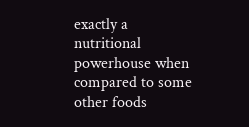exactly a nutritional powerhouse when compared to some other foods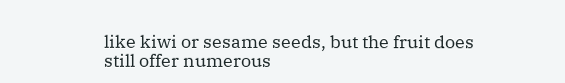like kiwi or sesame seeds, but the fruit does still offer numerous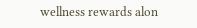wellness rewards alon